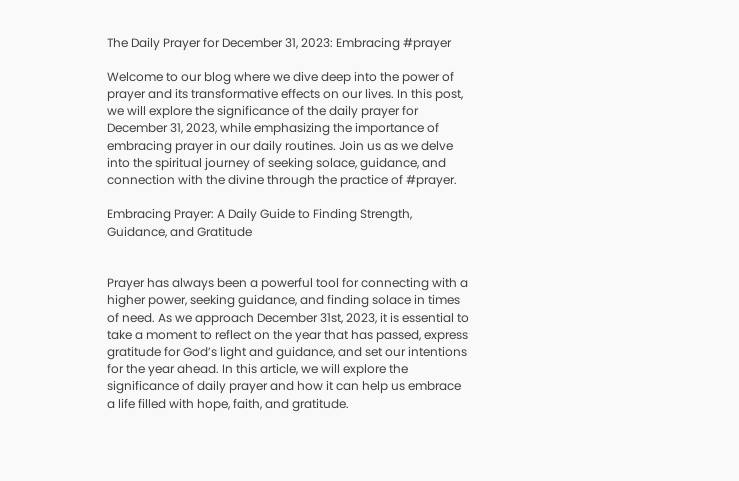The Daily Prayer for December 31, 2023: Embracing #prayer

Welcome to our blog where we dive deep into the power of prayer and its transformative effects on our lives. In this post, we will explore the significance of the daily prayer for December 31, 2023, while emphasizing the importance of embracing prayer in our daily routines. Join us as we delve into the spiritual journey of seeking solace, guidance, and connection with the divine through the practice of #prayer.

Embracing Prayer: A Daily Guide to Finding Strength, Guidance, and Gratitude


Prayer has always been a powerful tool for connecting with a higher power, seeking guidance, and finding solace in times of need. As we approach December 31st, 2023, it is essential to take a moment to reflect on the year that has passed, express gratitude for God’s light and guidance, and set our intentions for the year ahead. In this article, we will explore the significance of daily prayer and how it can help us embrace a life filled with hope, faith, and gratitude.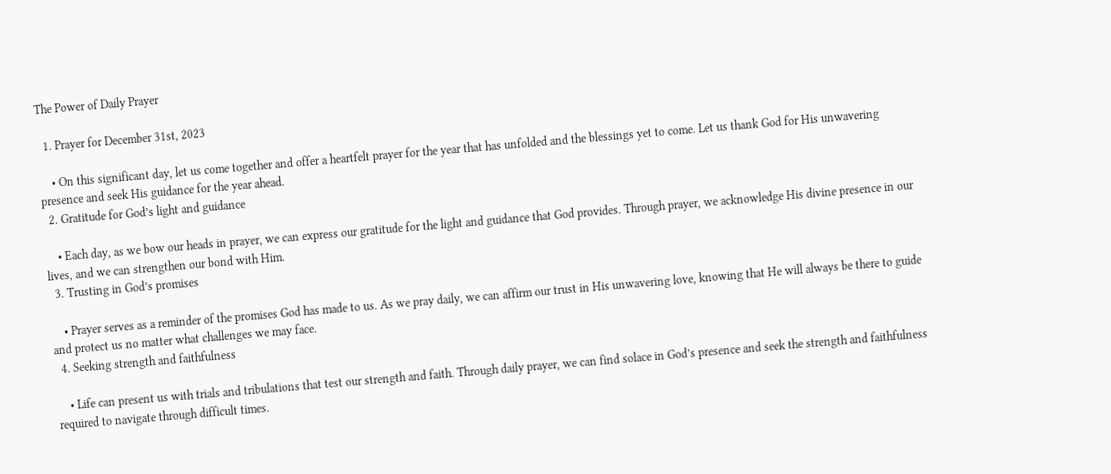The Power of Daily Prayer

  1. Prayer for December 31st, 2023

    • On this significant day, let us come together and offer a heartfelt prayer for the year that has unfolded and the blessings yet to come. Let us thank God for His unwavering presence and seek His guidance for the year ahead.
  2. Gratitude for God’s light and guidance

    • Each day, as we bow our heads in prayer, we can express our gratitude for the light and guidance that God provides. Through prayer, we acknowledge His divine presence in our lives, and we can strengthen our bond with Him.
  3. Trusting in God’s promises

    • Prayer serves as a reminder of the promises God has made to us. As we pray daily, we can affirm our trust in His unwavering love, knowing that He will always be there to guide and protect us no matter what challenges we may face.
  4. Seeking strength and faithfulness

    • Life can present us with trials and tribulations that test our strength and faith. Through daily prayer, we can find solace in God’s presence and seek the strength and faithfulness required to navigate through difficult times.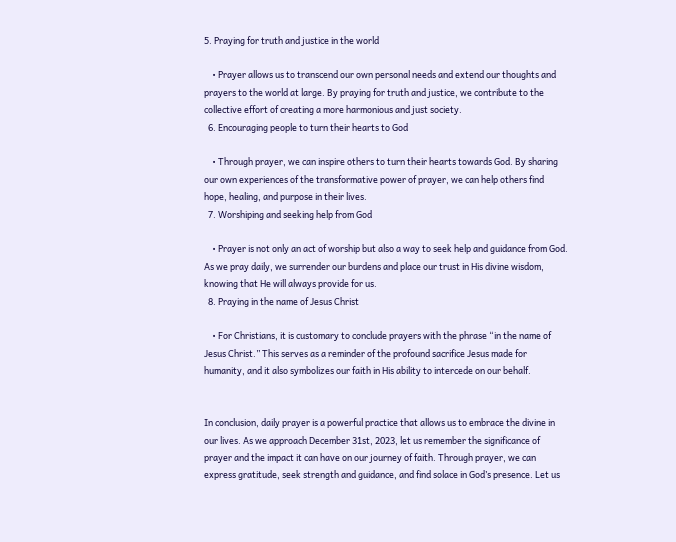5. Praying for truth and justice in the world

    • Prayer allows us to transcend our own personal needs and extend our thoughts and prayers to the world at large. By praying for truth and justice, we contribute to the collective effort of creating a more harmonious and just society.
  6. Encouraging people to turn their hearts to God

    • Through prayer, we can inspire others to turn their hearts towards God. By sharing our own experiences of the transformative power of prayer, we can help others find hope, healing, and purpose in their lives.
  7. Worshiping and seeking help from God

    • Prayer is not only an act of worship but also a way to seek help and guidance from God. As we pray daily, we surrender our burdens and place our trust in His divine wisdom, knowing that He will always provide for us.
  8. Praying in the name of Jesus Christ

    • For Christians, it is customary to conclude prayers with the phrase “in the name of Jesus Christ.” This serves as a reminder of the profound sacrifice Jesus made for humanity, and it also symbolizes our faith in His ability to intercede on our behalf.


In conclusion, daily prayer is a powerful practice that allows us to embrace the divine in our lives. As we approach December 31st, 2023, let us remember the significance of prayer and the impact it can have on our journey of faith. Through prayer, we can express gratitude, seek strength and guidance, and find solace in God’s presence. Let us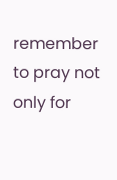remember to pray not only for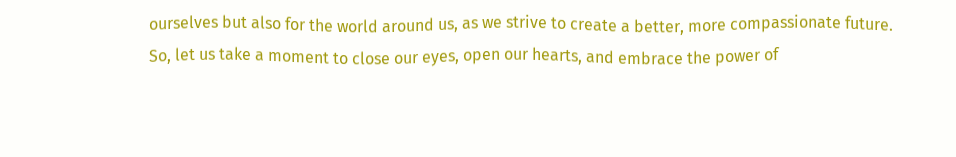ourselves but also for the world around us, as we strive to create a better, more compassionate future. So, let us take a moment to close our eyes, open our hearts, and embrace the power of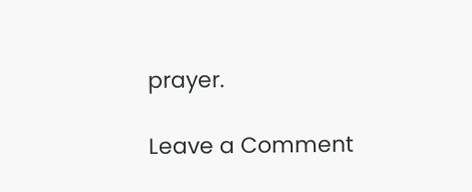prayer.

Leave a Comment